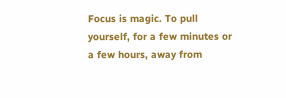Focus is magic. To pull yourself, for a few minutes or a few hours, away from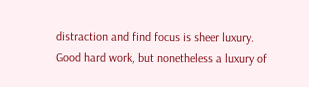distraction and find focus is sheer luxury. Good hard work, but nonetheless a luxury of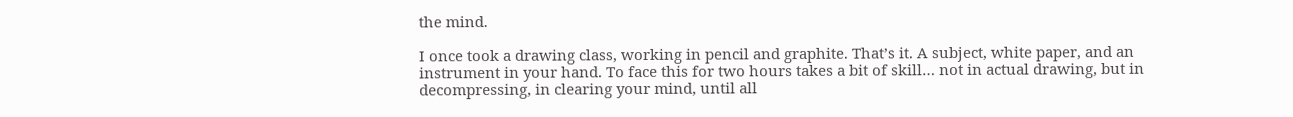the mind.

I once took a drawing class, working in pencil and graphite. That’s it. A subject, white paper, and an instrument in your hand. To face this for two hours takes a bit of skill… not in actual drawing, but in decompressing, in clearing your mind, until all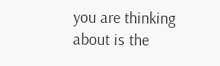you are thinking about is the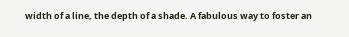width of a line, the depth of a shade. A fabulous way to foster an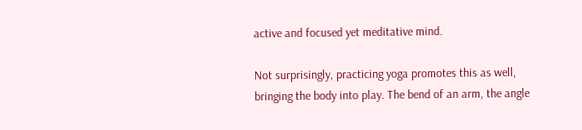active and focused yet meditative mind.

Not surprisingly, practicing yoga promotes this as well, bringing the body into play. The bend of an arm, the angle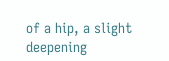of a hip, a slight deepening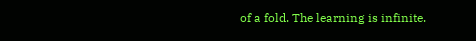of a fold. The learning is infinite.